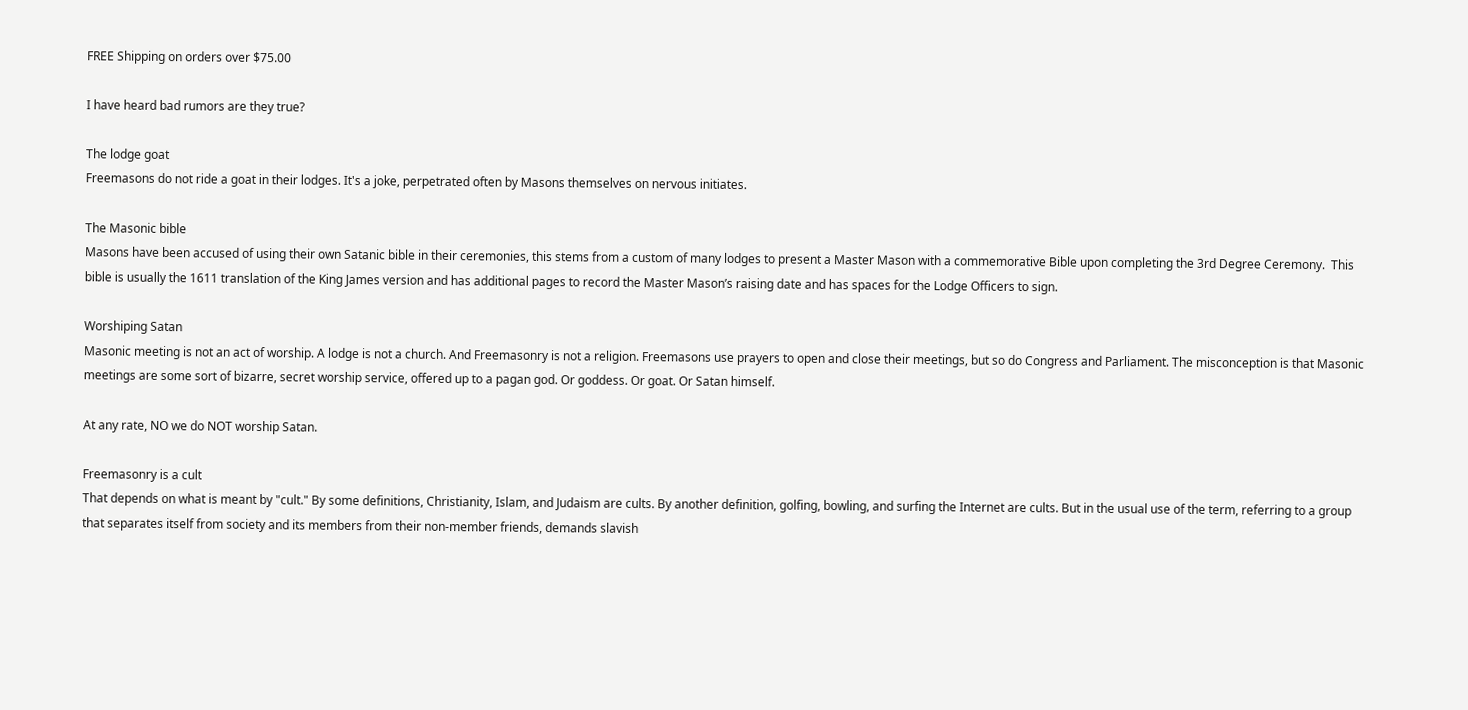FREE Shipping on orders over $75.00

I have heard bad rumors are they true?

The lodge goat
Freemasons do not ride a goat in their lodges. It's a joke, perpetrated often by Masons themselves on nervous initiates.

The Masonic bible
Masons have been accused of using their own Satanic bible in their ceremonies, this stems from a custom of many lodges to present a Master Mason with a commemorative Bible upon completing the 3rd Degree Ceremony.  This bible is usually the 1611 translation of the King James version and has additional pages to record the Master Mason’s raising date and has spaces for the Lodge Officers to sign.

Worshiping Satan
Masonic meeting is not an act of worship. A lodge is not a church. And Freemasonry is not a religion. Freemasons use prayers to open and close their meetings, but so do Congress and Parliament. The misconception is that Masonic meetings are some sort of bizarre, secret worship service, offered up to a pagan god. Or goddess. Or goat. Or Satan himself.

At any rate, NO we do NOT worship Satan.

Freemasonry is a cult
That depends on what is meant by "cult." By some definitions, Christianity, Islam, and Judaism are cults. By another definition, golfing, bowling, and surfing the Internet are cults. But in the usual use of the term, referring to a group that separates itself from society and its members from their non-member friends, demands slavish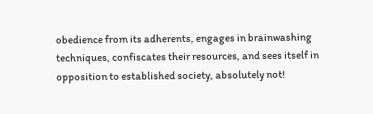obedience from its adherents, engages in brainwashing techniques, confiscates their resources, and sees itself in opposition to established society, absolutely not!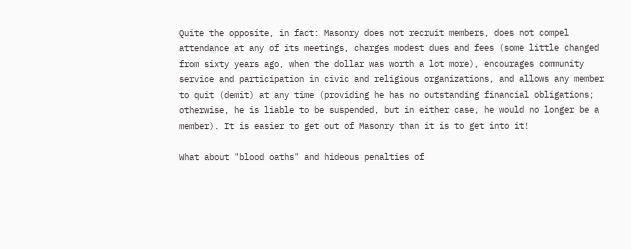Quite the opposite, in fact: Masonry does not recruit members, does not compel attendance at any of its meetings, charges modest dues and fees (some little changed from sixty years ago, when the dollar was worth a lot more), encourages community service and participation in civic and religious organizations, and allows any member to quit (demit) at any time (providing he has no outstanding financial obligations; otherwise, he is liable to be suspended, but in either case, he would no longer be a member). It is easier to get out of Masonry than it is to get into it!

What about "blood oaths" and hideous penalties of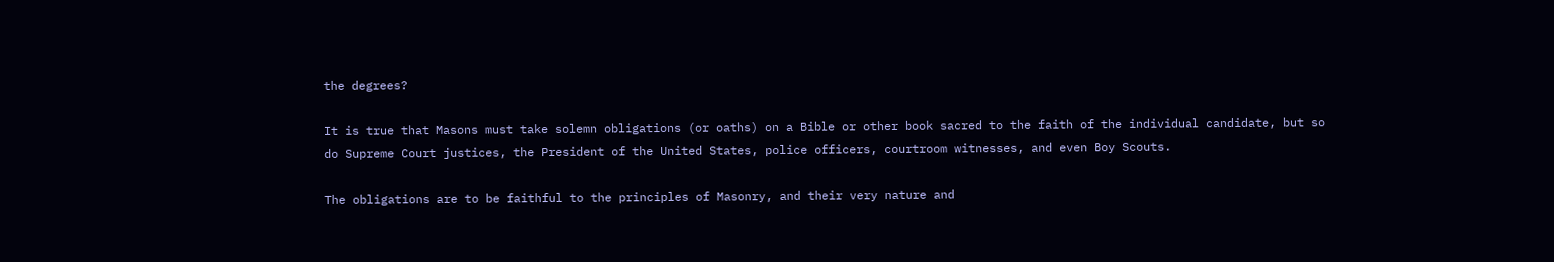the degrees?

It is true that Masons must take solemn obligations (or oaths) on a Bible or other book sacred to the faith of the individual candidate, but so do Supreme Court justices, the President of the United States, police officers, courtroom witnesses, and even Boy Scouts.

The obligations are to be faithful to the principles of Masonry, and their very nature and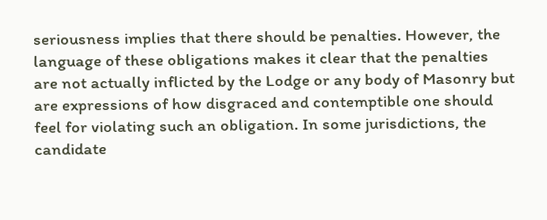seriousness implies that there should be penalties. However, the language of these obligations makes it clear that the penalties are not actually inflicted by the Lodge or any body of Masonry but are expressions of how disgraced and contemptible one should feel for violating such an obligation. In some jurisdictions, the candidate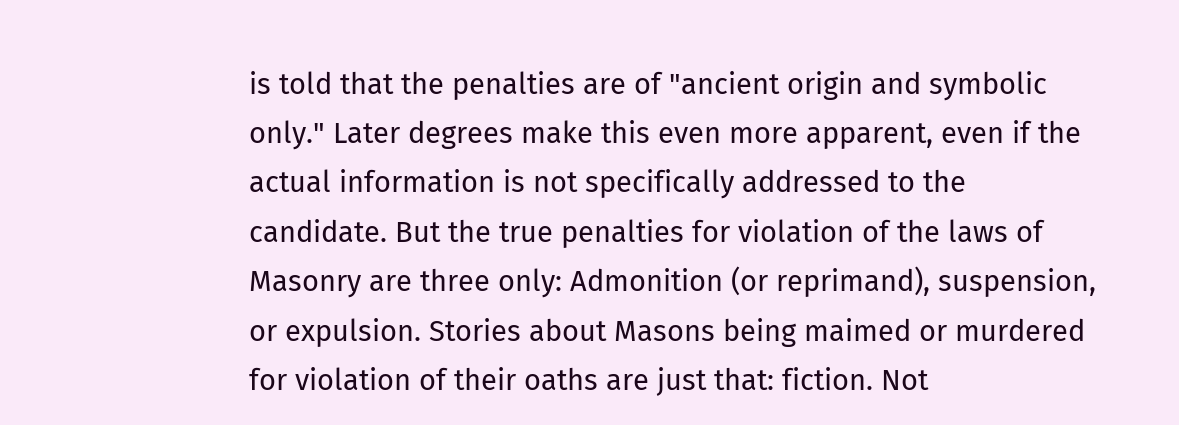is told that the penalties are of "ancient origin and symbolic only." Later degrees make this even more apparent, even if the actual information is not specifically addressed to the candidate. But the true penalties for violation of the laws of Masonry are three only: Admonition (or reprimand), suspension, or expulsion. Stories about Masons being maimed or murdered for violation of their oaths are just that: fiction. Not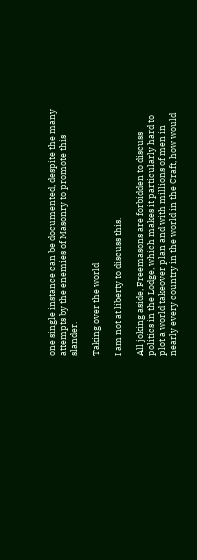one single instance can be documented, despite the many attempts by the enemies of Masonry to promote this slander.

Taking over the world

I am not at liberty to discuss this.

All joking aside, Freemasons are forbidden to discuss politics in the Lodge, which makes it particularly hard to plot a world takeover plan and with millions of men in nearly every country in the world in the Craft, how would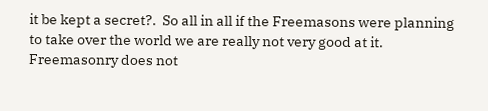it be kept a secret?.  So all in all if the Freemasons were planning to take over the world we are really not very good at it. Freemasonry does not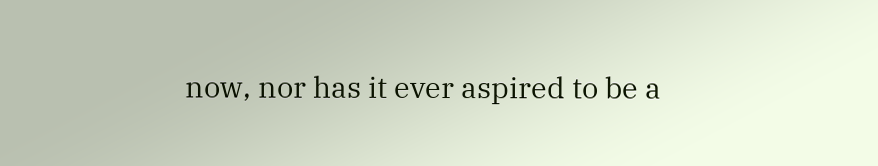now, nor has it ever aspired to be a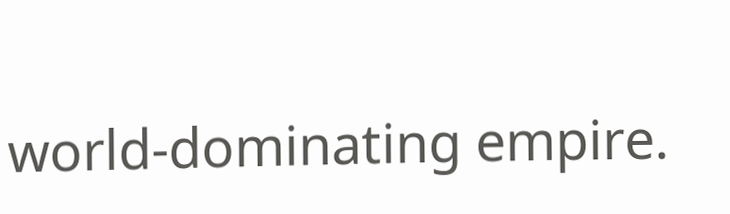world-dominating empire.